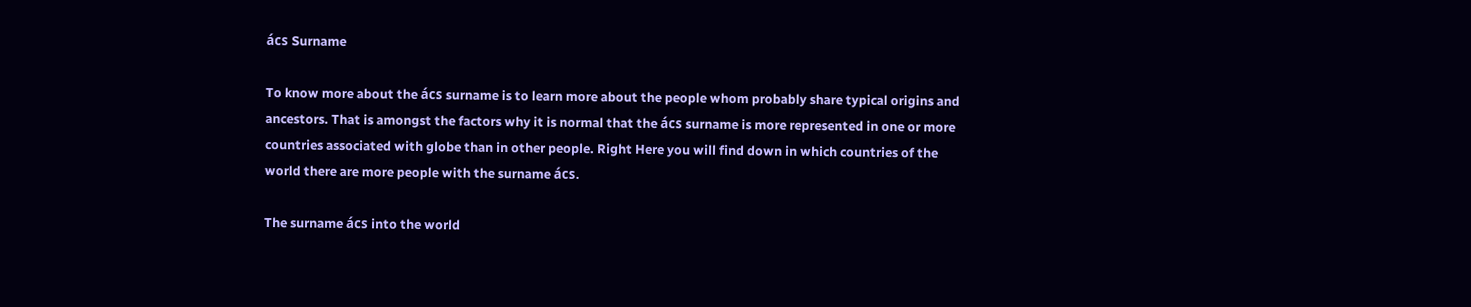ács Surname

To know more about the ács surname is to learn more about the people whom probably share typical origins and ancestors. That is amongst the factors why it is normal that the ács surname is more represented in one or more countries associated with globe than in other people. Right Here you will find down in which countries of the world there are more people with the surname ács.

The surname ács into the world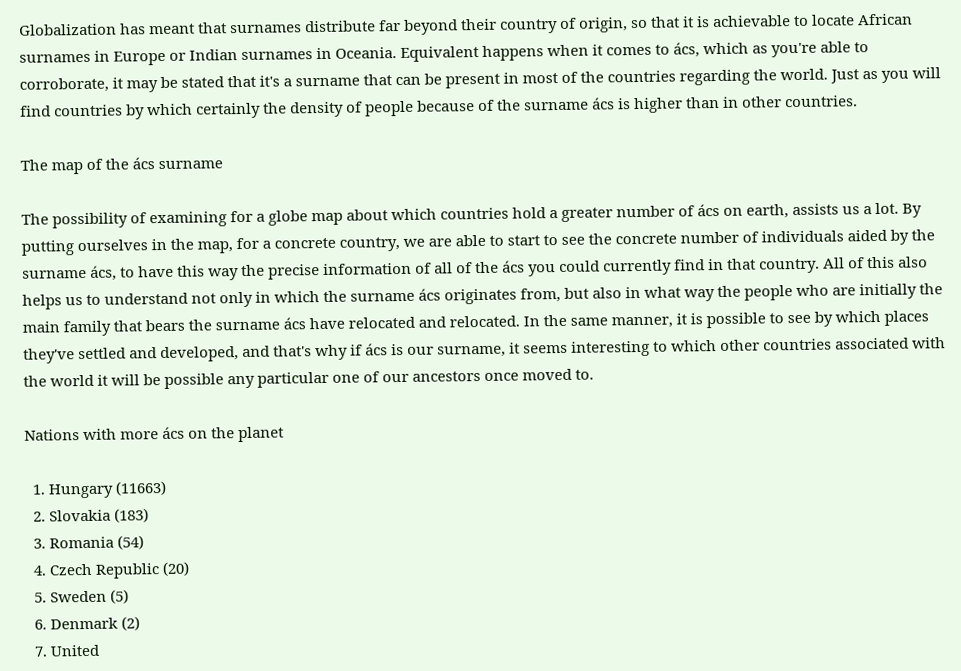Globalization has meant that surnames distribute far beyond their country of origin, so that it is achievable to locate African surnames in Europe or Indian surnames in Oceania. Equivalent happens when it comes to ács, which as you're able to corroborate, it may be stated that it's a surname that can be present in most of the countries regarding the world. Just as you will find countries by which certainly the density of people because of the surname ács is higher than in other countries.

The map of the ács surname

The possibility of examining for a globe map about which countries hold a greater number of ács on earth, assists us a lot. By putting ourselves in the map, for a concrete country, we are able to start to see the concrete number of individuals aided by the surname ács, to have this way the precise information of all of the ács you could currently find in that country. All of this also helps us to understand not only in which the surname ács originates from, but also in what way the people who are initially the main family that bears the surname ács have relocated and relocated. In the same manner, it is possible to see by which places they've settled and developed, and that's why if ács is our surname, it seems interesting to which other countries associated with the world it will be possible any particular one of our ancestors once moved to.

Nations with more ács on the planet

  1. Hungary (11663)
  2. Slovakia (183)
  3. Romania (54)
  4. Czech Republic (20)
  5. Sweden (5)
  6. Denmark (2)
  7. United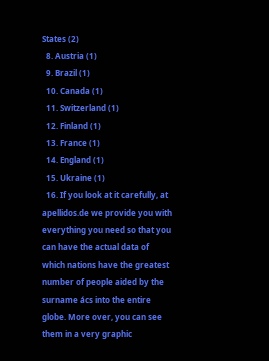States (2)
  8. Austria (1)
  9. Brazil (1)
  10. Canada (1)
  11. Switzerland (1)
  12. Finland (1)
  13. France (1)
  14. England (1)
  15. Ukraine (1)
  16. If you look at it carefully, at apellidos.de we provide you with everything you need so that you can have the actual data of which nations have the greatest number of people aided by the surname ács into the entire globe. More over, you can see them in a very graphic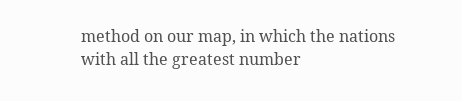method on our map, in which the nations with all the greatest number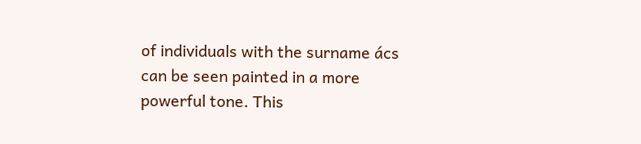of individuals with the surname ács can be seen painted in a more powerful tone. This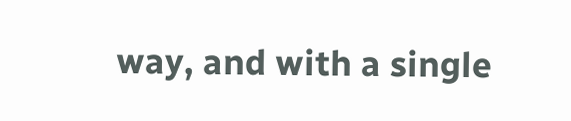way, and with a single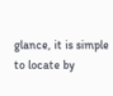glance, it is simple to locate by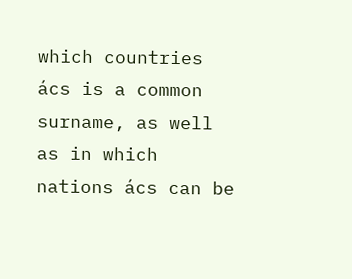which countries ács is a common surname, as well as in which nations ács can be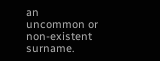an uncommon or non-existent surname.